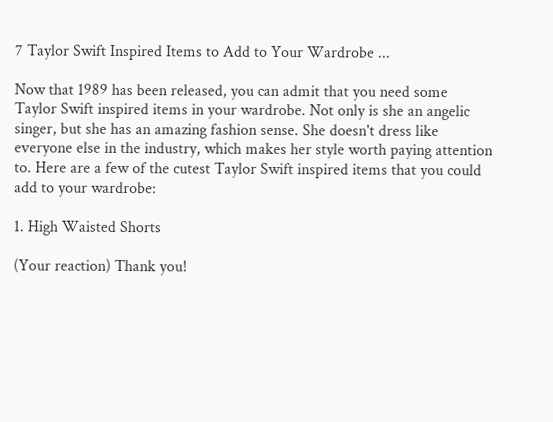7 Taylor Swift Inspired Items to Add to Your Wardrobe ...

Now that 1989 has been released, you can admit that you need some Taylor Swift inspired items in your wardrobe. Not only is she an angelic singer, but she has an amazing fashion sense. She doesn't dress like everyone else in the industry, which makes her style worth paying attention to. Here are a few of the cutest Taylor Swift inspired items that you could add to your wardrobe:

1. High Waisted Shorts

(Your reaction) Thank you!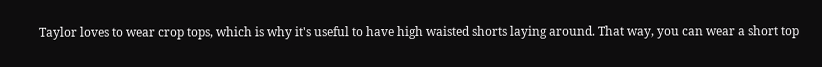Taylor loves to wear crop tops, which is why it's useful to have high waisted shorts laying around. That way, you can wear a short top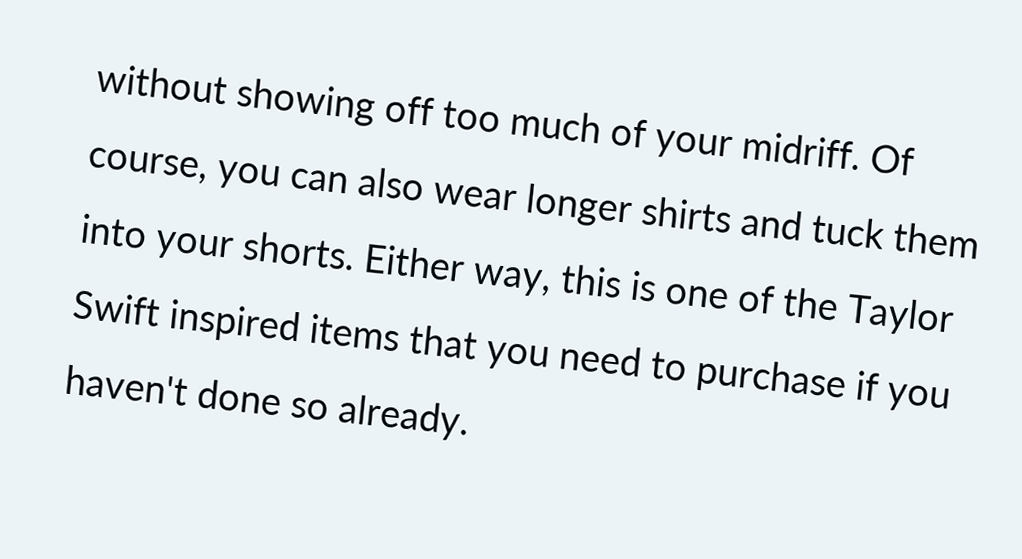without showing off too much of your midriff. Of course, you can also wear longer shirts and tuck them into your shorts. Either way, this is one of the Taylor Swift inspired items that you need to purchase if you haven't done so already.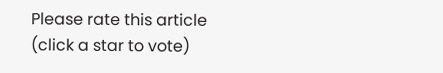Please rate this article
(click a star to vote)